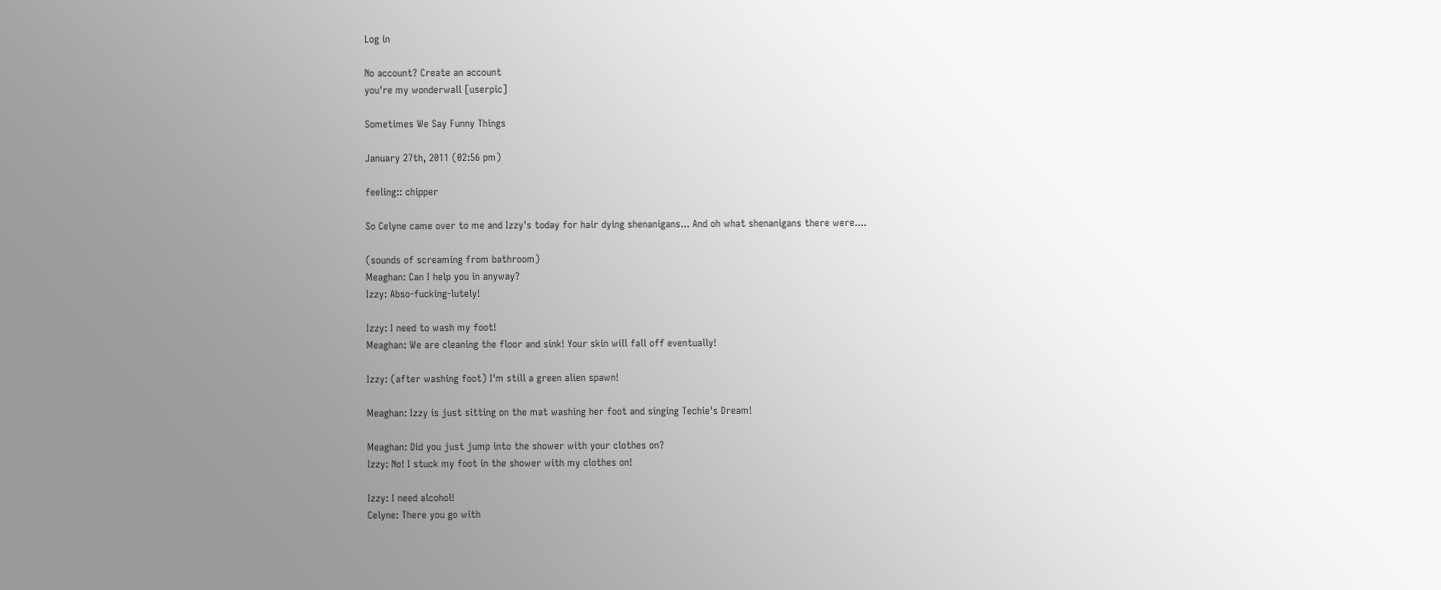Log in

No account? Create an account
you're my wonderwall [userpic]

Sometimes We Say Funny Things

January 27th, 2011 (02:56 pm)

feeling:: chipper

So Celyne came over to me and Izzy's today for hair dying shenanigans... And oh what shenanigans there were....

(sounds of screaming from bathroom)
Meaghan: Can I help you in anyway?
Izzy: Abso-fucking-lutely!

Izzy: I need to wash my foot!
Meaghan: We are cleaning the floor and sink! Your skin will fall off eventually!

Izzy: (after washing foot) I'm still a green alien spawn!

Meaghan: Izzy is just sitting on the mat washing her foot and singing Techie's Dream!

Meaghan: Did you just jump into the shower with your clothes on?
Izzy: No! I stuck my foot in the shower with my clothes on!

Izzy: I need alcohol!
Celyne: There you go with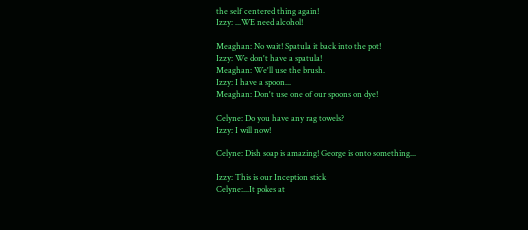the self centered thing again!
Izzy: ...WE need alcohol!

Meaghan: No wait! Spatula it back into the pot!
Izzy: We don't have a spatula!
Meaghan: We'll use the brush.
Izzy: I have a spoon...
Meaghan: Don't use one of our spoons on dye!

Celyne: Do you have any rag towels?
Izzy: I will now!

Celyne: Dish soap is amazing! George is onto something...

Izzy: This is our Inception stick
Celyne:...It pokes at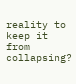reality to keep it from collapsing?